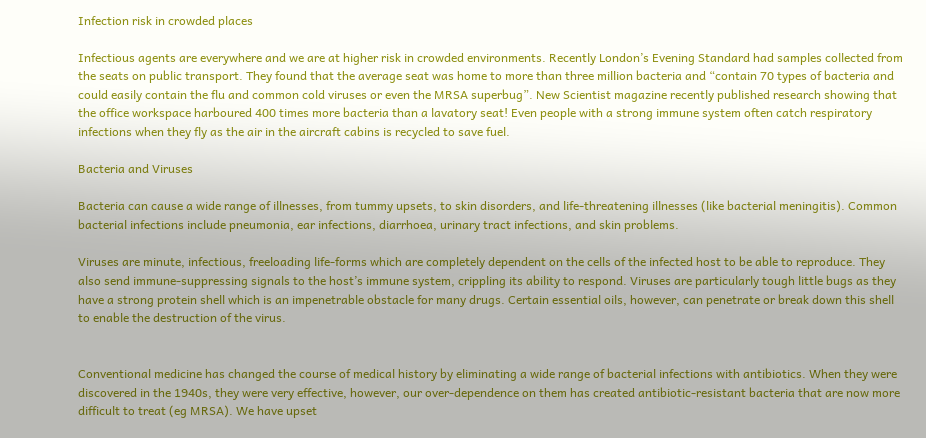Infection risk in crowded places

Infectious agents are everywhere and we are at higher risk in crowded environments. Recently London’s Evening Standard had samples collected from the seats on public transport. They found that the average seat was home to more than three million bacteria and “contain 70 types of bacteria and could easily contain the flu and common cold viruses or even the MRSA superbug”. New Scientist magazine recently published research showing that the office workspace harboured 400 times more bacteria than a lavatory seat! Even people with a strong immune system often catch respiratory infections when they fly as the air in the aircraft cabins is recycled to save fuel.

Bacteria and Viruses

Bacteria can cause a wide range of illnesses, from tummy upsets, to skin disorders, and life-threatening illnesses (like bacterial meningitis). Common bacterial infections include pneumonia, ear infections, diarrhoea, urinary tract infections, and skin problems.

Viruses are minute, infectious, freeloading life-forms which are completely dependent on the cells of the infected host to be able to reproduce. They also send immune-suppressing signals to the host’s immune system, crippling its ability to respond. Viruses are particularly tough little bugs as they have a strong protein shell which is an impenetrable obstacle for many drugs. Certain essential oils, however, can penetrate or break down this shell to enable the destruction of the virus.


Conventional medicine has changed the course of medical history by eliminating a wide range of bacterial infections with antibiotics. When they were discovered in the 1940s, they were very effective, however, our over-dependence on them has created antibiotic-resistant bacteria that are now more difficult to treat (eg MRSA). We have upset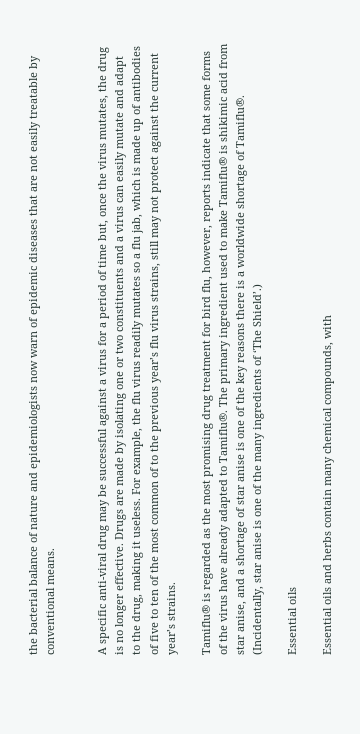the bacterial balance of nature and epidemiologists now warn of epidemic diseases that are not easily treatable by conventional means.


A specific anti-viral drug may be successful against a virus for a period of time but, once the virus mutates, the drug is no longer effective. Drugs are made by isolating one or two constituents and a virus can easily mutate and adapt to the drug, making it useless. For example, the flu virus readily mutates so a flu jab, which is made up of antibodies of five to ten of the most common of to the previous year’s flu virus strains, still may not protect against the current year’s strains.

Tamiflu® is regarded as the most promising drug treatment for bird flu, however, reports indicate that some forms of the virus have already adapted to Tamiflu®. The primary ingredient used to make Tamiflu® is shikimic acid from star anise, and a shortage of star anise is one of the key reasons there is a worldwide shortage of Tamiflu®. (Incidentally, star anise is one of the many ingredients of ‘The Shield’.)

Essential oils

Essential oils and herbs contain many chemical compounds, with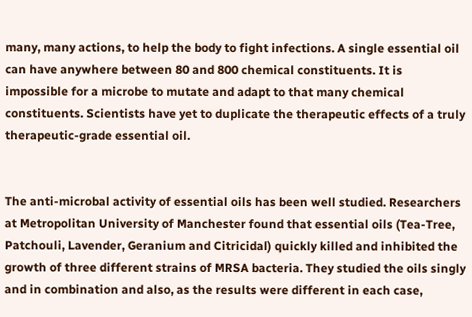many, many actions, to help the body to fight infections. A single essential oil can have anywhere between 80 and 800 chemical constituents. It is impossible for a microbe to mutate and adapt to that many chemical constituents. Scientists have yet to duplicate the therapeutic effects of a truly therapeutic-grade essential oil.


The anti-microbal activity of essential oils has been well studied. Researchers at Metropolitan University of Manchester found that essential oils (Tea-Tree, Patchouli, Lavender, Geranium and Citricidal) quickly killed and inhibited the growth of three different strains of MRSA bacteria. They studied the oils singly and in combination and also, as the results were different in each case,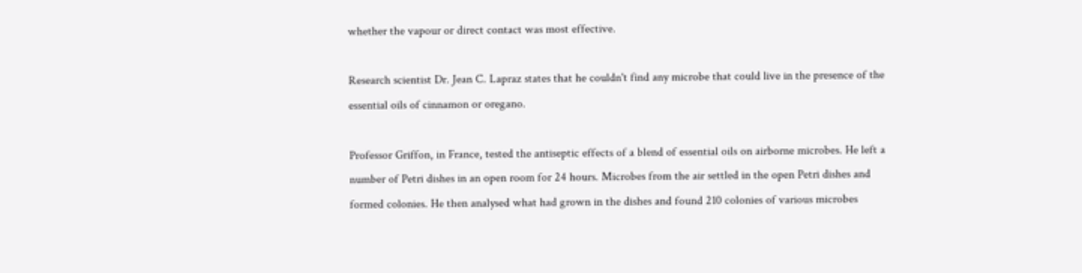whether the vapour or direct contact was most effective.

Research scientist Dr. Jean C. Lapraz states that he couldn't find any microbe that could live in the presence of the essential oils of cinnamon or oregano.

Professor Griffon, in France, tested the antiseptic effects of a blend of essential oils on airborne microbes. He left a number of Petri dishes in an open room for 24 hours. Microbes from the air settled in the open Petri dishes and formed colonies. He then analysed what had grown in the dishes and found 210 colonies of various microbes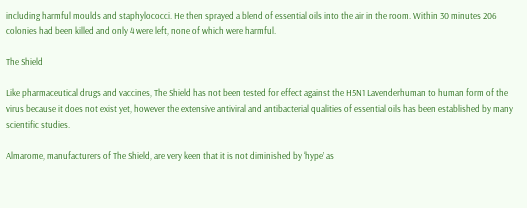including harmful moulds and staphylococci. He then sprayed a blend of essential oils into the air in the room. Within 30 minutes 206 colonies had been killed and only 4 were left, none of which were harmful.

The Shield

Like pharmaceutical drugs and vaccines, The Shield has not been tested for effect against the H5N1 Lavenderhuman to human form of the virus because it does not exist yet, however the extensive antiviral and antibacterial qualities of essential oils has been established by many scientific studies.

Almarome, manufacturers of The Shield, are very keen that it is not diminished by ‘hype’ as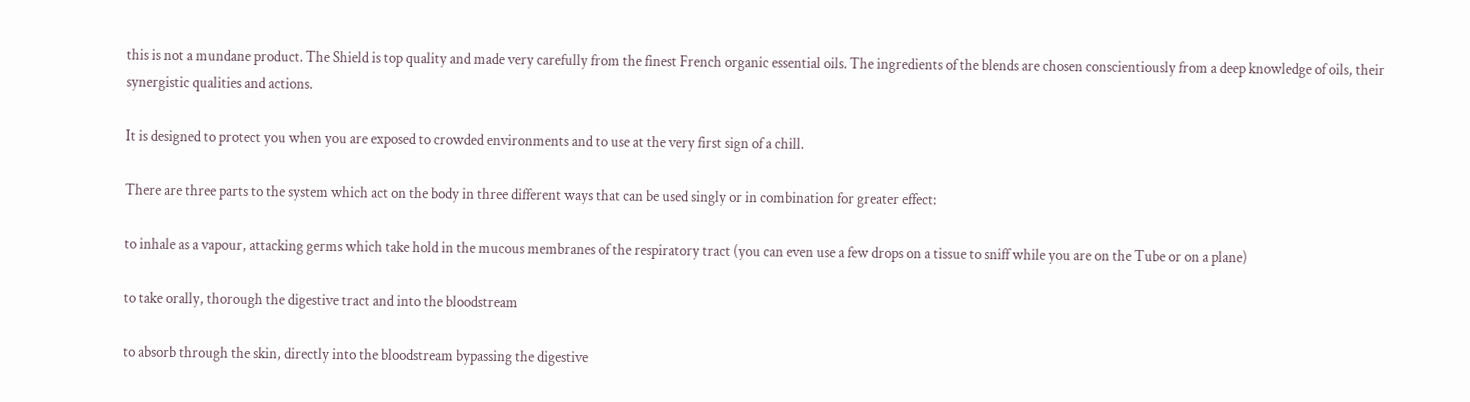this is not a mundane product. The Shield is top quality and made very carefully from the finest French organic essential oils. The ingredients of the blends are chosen conscientiously from a deep knowledge of oils, their synergistic qualities and actions.

It is designed to protect you when you are exposed to crowded environments and to use at the very first sign of a chill.

There are three parts to the system which act on the body in three different ways that can be used singly or in combination for greater effect:

to inhale as a vapour, attacking germs which take hold in the mucous membranes of the respiratory tract (you can even use a few drops on a tissue to sniff while you are on the Tube or on a plane)

to take orally, thorough the digestive tract and into the bloodstream

to absorb through the skin, directly into the bloodstream bypassing the digestive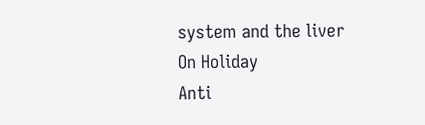system and the liver
On Holiday
Anti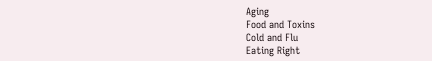Aging
Food and Toxins
Cold and Flu
Eating Right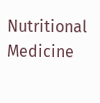Nutritional Medicine